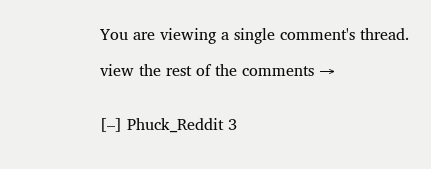You are viewing a single comment's thread.

view the rest of the comments →


[–] Phuck_Reddit 3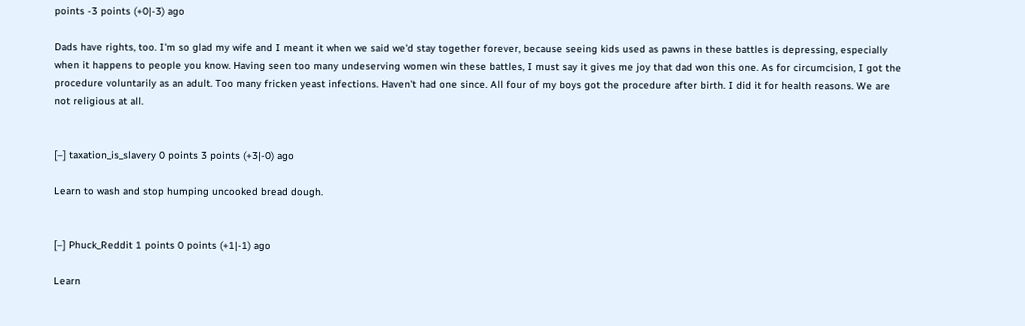points -3 points (+0|-3) ago

Dads have rights, too. I'm so glad my wife and I meant it when we said we'd stay together forever, because seeing kids used as pawns in these battles is depressing, especially when it happens to people you know. Having seen too many undeserving women win these battles, I must say it gives me joy that dad won this one. As for circumcision, I got the procedure voluntarily as an adult. Too many fricken yeast infections. Haven't had one since. All four of my boys got the procedure after birth. I did it for health reasons. We are not religious at all.


[–] taxation_is_slavery 0 points 3 points (+3|-0) ago

Learn to wash and stop humping uncooked bread dough.


[–] Phuck_Reddit 1 points 0 points (+1|-1) ago

Learn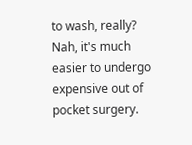to wash, really? Nah, it's much easier to undergo expensive out of pocket surgery.